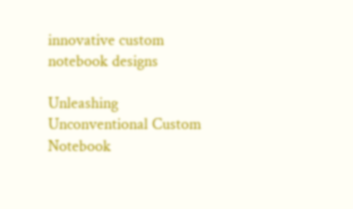innovative custom notebook designs

Unleashing Unconventional Custom Notebook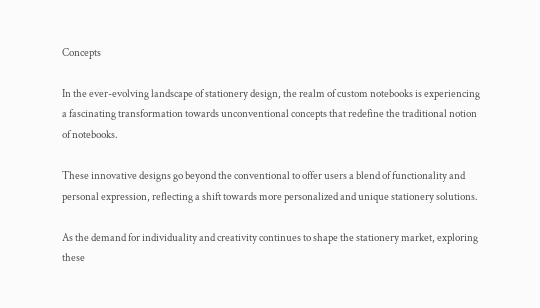Concepts

In the ever-evolving landscape of stationery design, the realm of custom notebooks is experiencing a fascinating transformation towards unconventional concepts that redefine the traditional notion of notebooks.

These innovative designs go beyond the conventional to offer users a blend of functionality and personal expression, reflecting a shift towards more personalized and unique stationery solutions.

As the demand for individuality and creativity continues to shape the stationery market, exploring these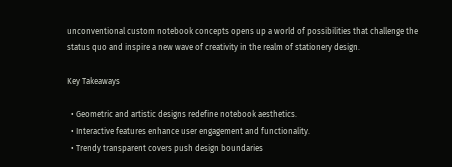unconventional custom notebook concepts opens up a world of possibilities that challenge the status quo and inspire a new wave of creativity in the realm of stationery design.

Key Takeaways

  • Geometric and artistic designs redefine notebook aesthetics.
  • Interactive features enhance user engagement and functionality.
  • Trendy transparent covers push design boundaries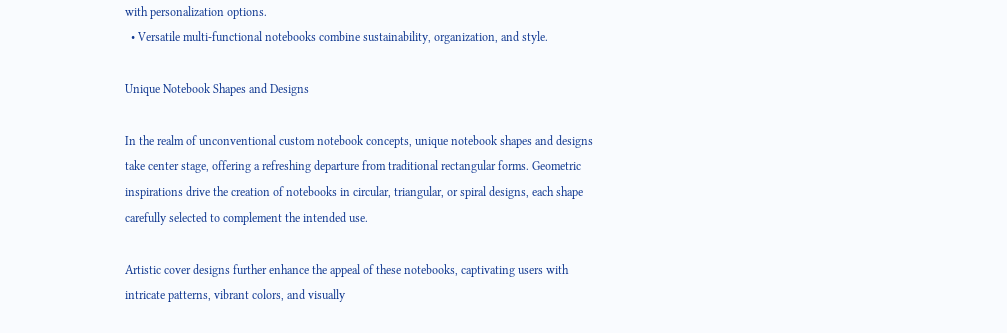with personalization options.
  • Versatile multi-functional notebooks combine sustainability, organization, and style.

Unique Notebook Shapes and Designs

In the realm of unconventional custom notebook concepts, unique notebook shapes and designs take center stage, offering a refreshing departure from traditional rectangular forms. Geometric inspirations drive the creation of notebooks in circular, triangular, or spiral designs, each shape carefully selected to complement the intended use.

Artistic cover designs further enhance the appeal of these notebooks, captivating users with intricate patterns, vibrant colors, and visually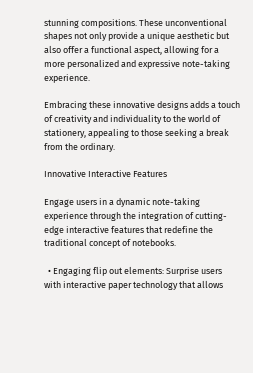stunning compositions. These unconventional shapes not only provide a unique aesthetic but also offer a functional aspect, allowing for a more personalized and expressive note-taking experience.

Embracing these innovative designs adds a touch of creativity and individuality to the world of stationery, appealing to those seeking a break from the ordinary.

Innovative Interactive Features

Engage users in a dynamic note-taking experience through the integration of cutting-edge interactive features that redefine the traditional concept of notebooks.

  • Engaging flip out elements: Surprise users with interactive paper technology that allows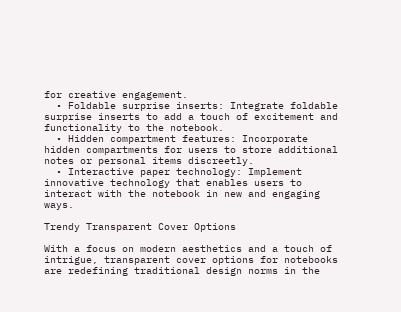for creative engagement.
  • Foldable surprise inserts: Integrate foldable surprise inserts to add a touch of excitement and functionality to the notebook.
  • Hidden compartment features: Incorporate hidden compartments for users to store additional notes or personal items discreetly.
  • Interactive paper technology: Implement innovative technology that enables users to interact with the notebook in new and engaging ways.

Trendy Transparent Cover Options

With a focus on modern aesthetics and a touch of intrigue, transparent cover options for notebooks are redefining traditional design norms in the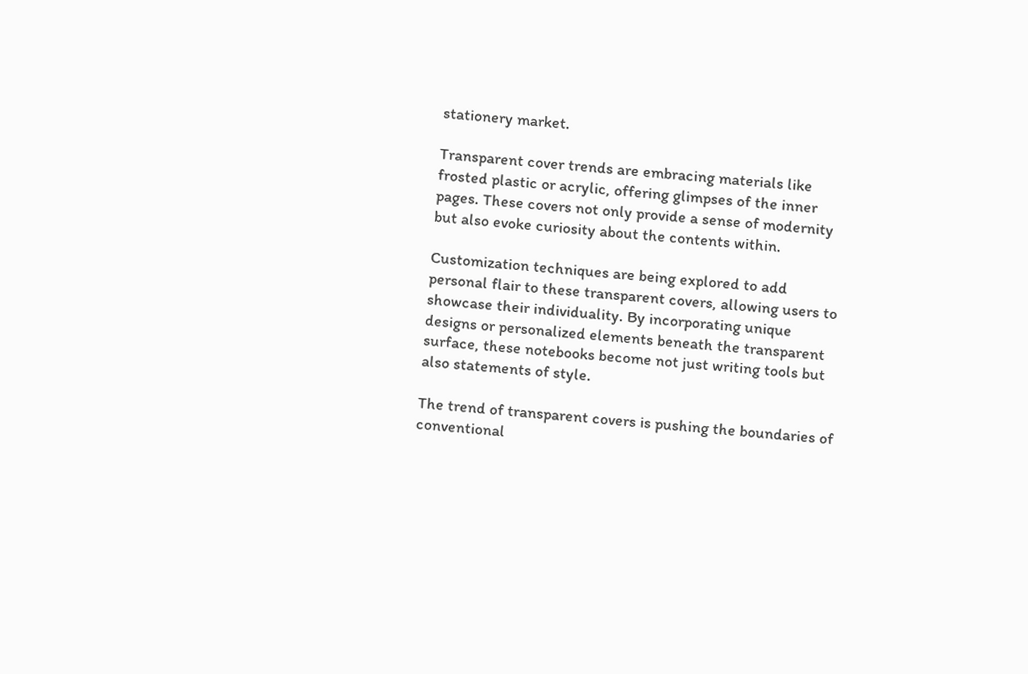stationery market.

Transparent cover trends are embracing materials like frosted plastic or acrylic, offering glimpses of the inner pages. These covers not only provide a sense of modernity but also evoke curiosity about the contents within.

Customization techniques are being explored to add personal flair to these transparent covers, allowing users to showcase their individuality. By incorporating unique designs or personalized elements beneath the transparent surface, these notebooks become not just writing tools but also statements of style.

The trend of transparent covers is pushing the boundaries of conventional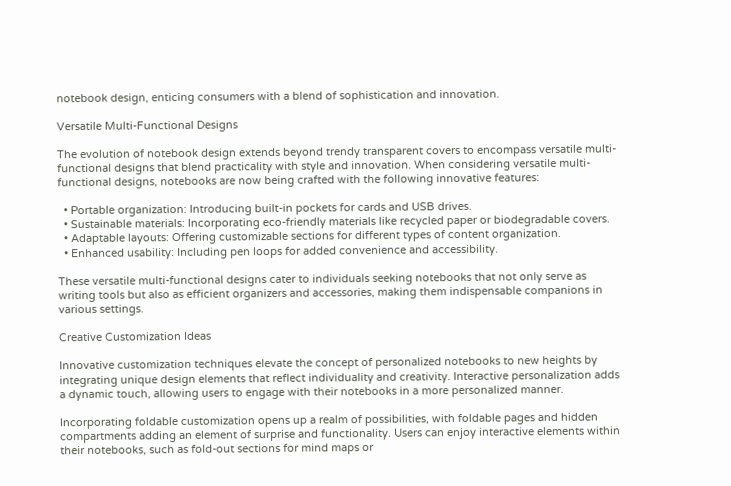notebook design, enticing consumers with a blend of sophistication and innovation.

Versatile Multi-Functional Designs

The evolution of notebook design extends beyond trendy transparent covers to encompass versatile multi-functional designs that blend practicality with style and innovation. When considering versatile multi-functional designs, notebooks are now being crafted with the following innovative features:

  • Portable organization: Introducing built-in pockets for cards and USB drives.
  • Sustainable materials: Incorporating eco-friendly materials like recycled paper or biodegradable covers.
  • Adaptable layouts: Offering customizable sections for different types of content organization.
  • Enhanced usability: Including pen loops for added convenience and accessibility.

These versatile multi-functional designs cater to individuals seeking notebooks that not only serve as writing tools but also as efficient organizers and accessories, making them indispensable companions in various settings.

Creative Customization Ideas

Innovative customization techniques elevate the concept of personalized notebooks to new heights by integrating unique design elements that reflect individuality and creativity. Interactive personalization adds a dynamic touch, allowing users to engage with their notebooks in a more personalized manner.

Incorporating foldable customization opens up a realm of possibilities, with foldable pages and hidden compartments adding an element of surprise and functionality. Users can enjoy interactive elements within their notebooks, such as fold-out sections for mind maps or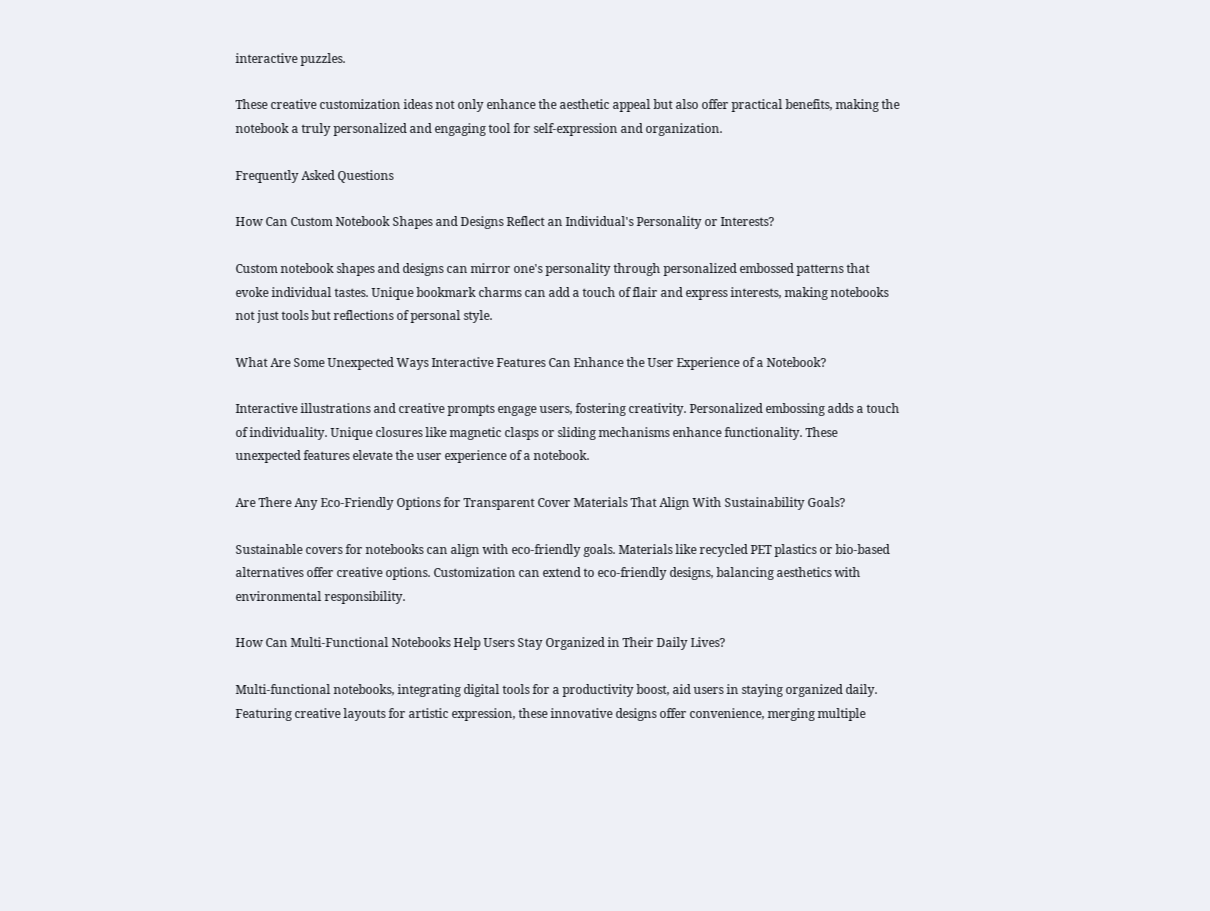interactive puzzles.

These creative customization ideas not only enhance the aesthetic appeal but also offer practical benefits, making the notebook a truly personalized and engaging tool for self-expression and organization.

Frequently Asked Questions

How Can Custom Notebook Shapes and Designs Reflect an Individual's Personality or Interests?

Custom notebook shapes and designs can mirror one's personality through personalized embossed patterns that evoke individual tastes. Unique bookmark charms can add a touch of flair and express interests, making notebooks not just tools but reflections of personal style.

What Are Some Unexpected Ways Interactive Features Can Enhance the User Experience of a Notebook?

Interactive illustrations and creative prompts engage users, fostering creativity. Personalized embossing adds a touch of individuality. Unique closures like magnetic clasps or sliding mechanisms enhance functionality. These unexpected features elevate the user experience of a notebook.

Are There Any Eco-Friendly Options for Transparent Cover Materials That Align With Sustainability Goals?

Sustainable covers for notebooks can align with eco-friendly goals. Materials like recycled PET plastics or bio-based alternatives offer creative options. Customization can extend to eco-friendly designs, balancing aesthetics with environmental responsibility.

How Can Multi-Functional Notebooks Help Users Stay Organized in Their Daily Lives?

Multi-functional notebooks, integrating digital tools for a productivity boost, aid users in staying organized daily. Featuring creative layouts for artistic expression, these innovative designs offer convenience, merging multiple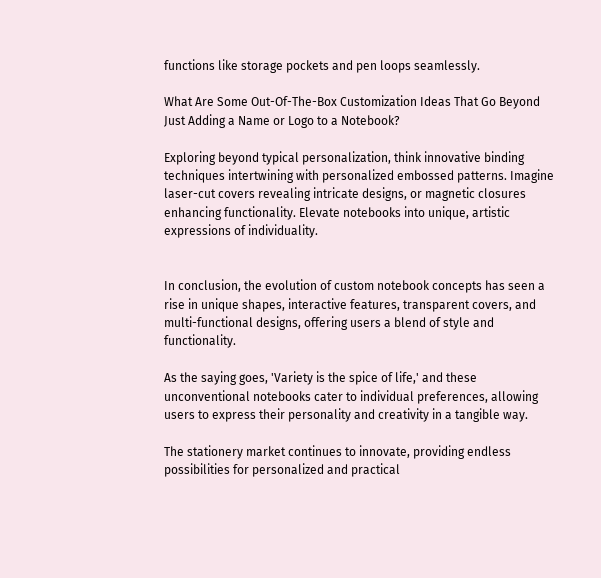functions like storage pockets and pen loops seamlessly.

What Are Some Out-Of-The-Box Customization Ideas That Go Beyond Just Adding a Name or Logo to a Notebook?

Exploring beyond typical personalization, think innovative binding techniques intertwining with personalized embossed patterns. Imagine laser-cut covers revealing intricate designs, or magnetic closures enhancing functionality. Elevate notebooks into unique, artistic expressions of individuality.


In conclusion, the evolution of custom notebook concepts has seen a rise in unique shapes, interactive features, transparent covers, and multi-functional designs, offering users a blend of style and functionality.

As the saying goes, 'Variety is the spice of life,' and these unconventional notebooks cater to individual preferences, allowing users to express their personality and creativity in a tangible way.

The stationery market continues to innovate, providing endless possibilities for personalized and practical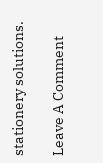stationery solutions.

Leave A Comment